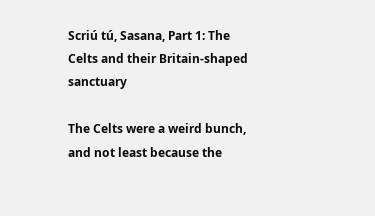Scriú tú, Sasana, Part 1: The Celts and their Britain-shaped sanctuary

The Celts were a weird bunch, and not least because the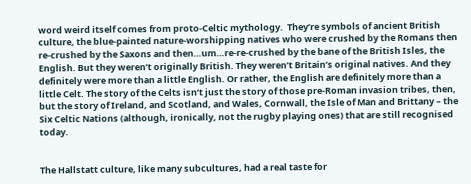word weird itself comes from proto-Celtic mythology.  They’re symbols of ancient British culture, the blue-painted nature-worshipping natives who were crushed by the Romans then re-crushed by the Saxons and then…um…re-re-crushed by the bane of the British Isles, the English. But they weren’t originally British. They weren’t Britain’s original natives. And they definitely were more than a little English. Or rather, the English are definitely more than a little Celt. The story of the Celts isn’t just the story of those pre-Roman invasion tribes, then, but the story of Ireland, and Scotland, and Wales, Cornwall, the Isle of Man and Brittany – the Six Celtic Nations (although, ironically, not the rugby playing ones) that are still recognised today.


The Hallstatt culture, like many subcultures, had a real taste for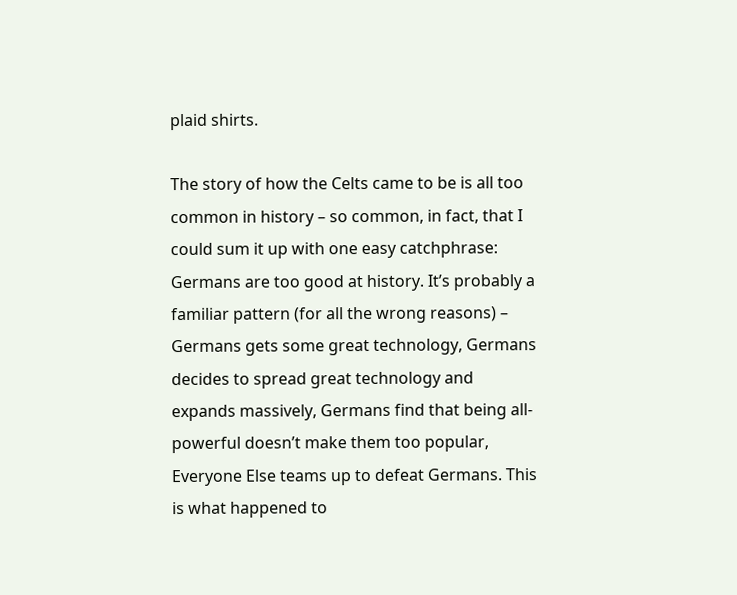plaid shirts.

The story of how the Celts came to be is all too common in history – so common, in fact, that I could sum it up with one easy catchphrase: Germans are too good at history. It’s probably a familiar pattern (for all the wrong reasons) – Germans gets some great technology, Germans decides to spread great technology and expands massively, Germans find that being all-powerful doesn’t make them too popular, Everyone Else teams up to defeat Germans. This is what happened to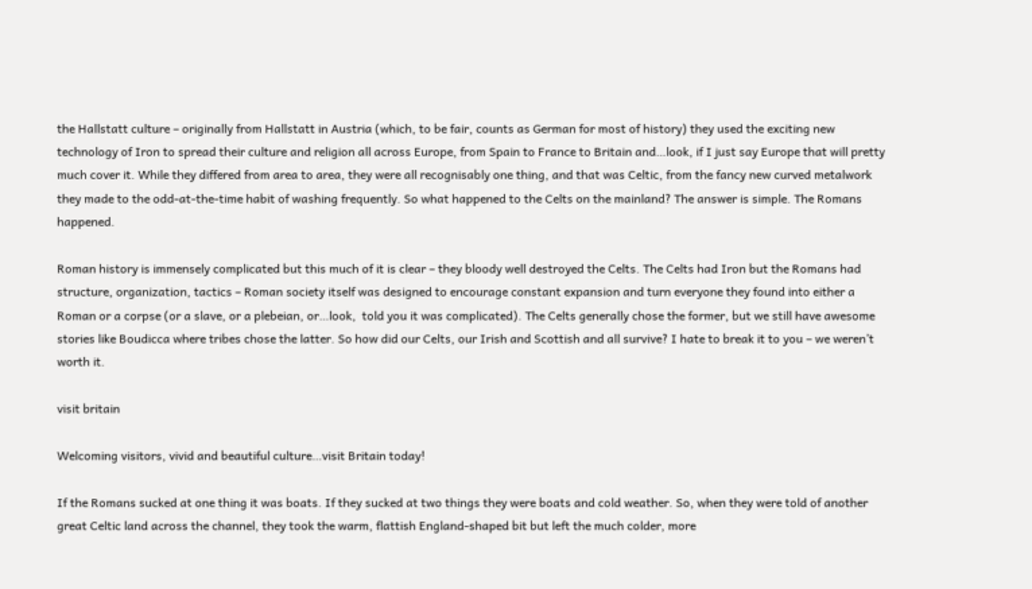the Hallstatt culture – originally from Hallstatt in Austria (which, to be fair, counts as German for most of history) they used the exciting new technology of Iron to spread their culture and religion all across Europe, from Spain to France to Britain and…look, if I just say Europe that will pretty much cover it. While they differed from area to area, they were all recognisably one thing, and that was Celtic, from the fancy new curved metalwork they made to the odd-at-the-time habit of washing frequently. So what happened to the Celts on the mainland? The answer is simple. The Romans happened.

Roman history is immensely complicated but this much of it is clear – they bloody well destroyed the Celts. The Celts had Iron but the Romans had structure, organization, tactics – Roman society itself was designed to encourage constant expansion and turn everyone they found into either a Roman or a corpse (or a slave, or a plebeian, or…look,  told you it was complicated). The Celts generally chose the former, but we still have awesome stories like Boudicca where tribes chose the latter. So how did our Celts, our Irish and Scottish and all survive? I hate to break it to you – we weren’t worth it.

visit britain

Welcoming visitors, vivid and beautiful culture…visit Britain today!

If the Romans sucked at one thing it was boats. If they sucked at two things they were boats and cold weather. So, when they were told of another great Celtic land across the channel, they took the warm, flattish England-shaped bit but left the much colder, more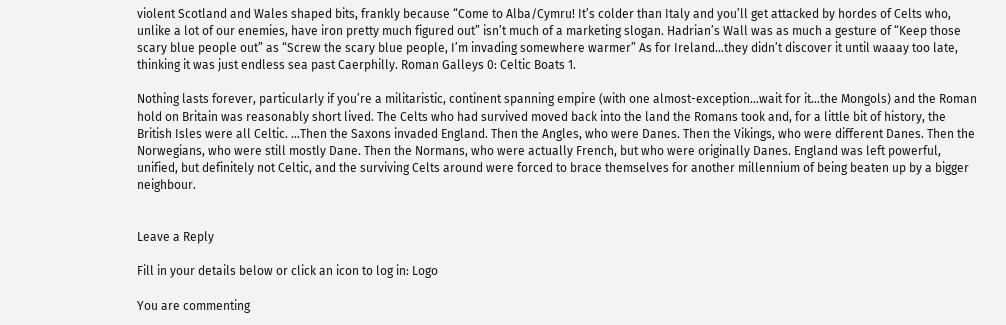violent Scotland and Wales shaped bits, frankly because “Come to Alba/Cymru! It’s colder than Italy and you’ll get attacked by hordes of Celts who, unlike a lot of our enemies, have iron pretty much figured out” isn’t much of a marketing slogan. Hadrian’s Wall was as much a gesture of “Keep those scary blue people out” as “Screw the scary blue people, I’m invading somewhere warmer” As for Ireland…they didn’t discover it until waaay too late, thinking it was just endless sea past Caerphilly. Roman Galleys 0: Celtic Boats 1.

Nothing lasts forever, particularly if you’re a militaristic, continent spanning empire (with one almost-exception…wait for it…the Mongols) and the Roman hold on Britain was reasonably short lived. The Celts who had survived moved back into the land the Romans took and, for a little bit of history, the British Isles were all Celtic. …Then the Saxons invaded England. Then the Angles, who were Danes. Then the Vikings, who were different Danes. Then the Norwegians, who were still mostly Dane. Then the Normans, who were actually French, but who were originally Danes. England was left powerful, unified, but definitely not Celtic, and the surviving Celts around were forced to brace themselves for another millennium of being beaten up by a bigger neighbour.


Leave a Reply

Fill in your details below or click an icon to log in: Logo

You are commenting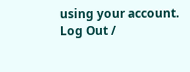using your account. Log Out /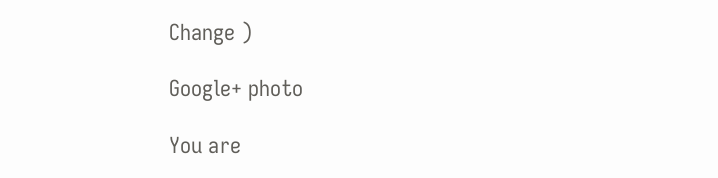Change )

Google+ photo

You are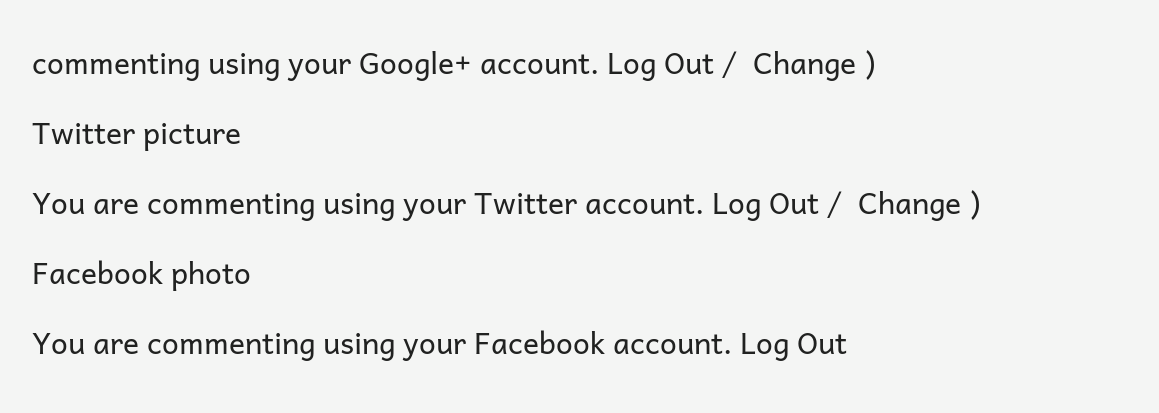commenting using your Google+ account. Log Out /  Change )

Twitter picture

You are commenting using your Twitter account. Log Out /  Change )

Facebook photo

You are commenting using your Facebook account. Log Out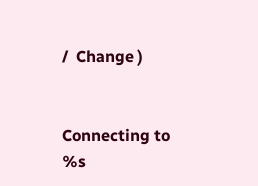/  Change )


Connecting to %s